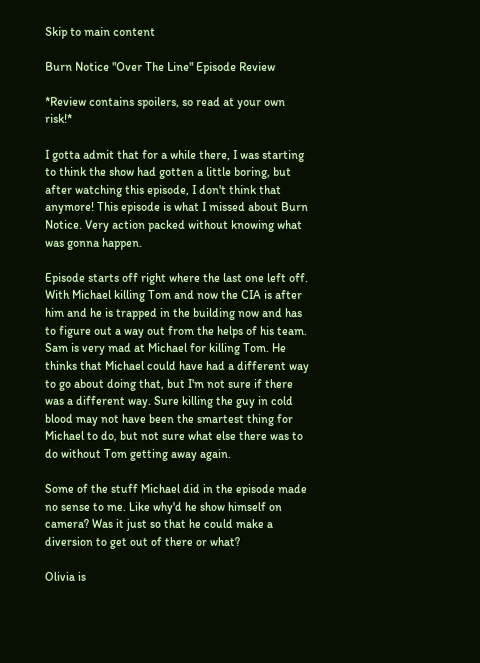Skip to main content

Burn Notice "Over The Line" Episode Review

*Review contains spoilers, so read at your own risk!*

I gotta admit that for a while there, I was starting to think the show had gotten a little boring, but after watching this episode, I don't think that anymore! This episode is what I missed about Burn Notice. Very action packed without knowing what was gonna happen.

Episode starts off right where the last one left off. With Michael killing Tom and now the CIA is after him and he is trapped in the building now and has to figure out a way out from the helps of his team. Sam is very mad at Michael for killing Tom. He thinks that Michael could have had a different way to go about doing that, but I'm not sure if there was a different way. Sure killing the guy in cold blood may not have been the smartest thing for Michael to do, but not sure what else there was to do without Tom getting away again.

Some of the stuff Michael did in the episode made no sense to me. Like why'd he show himself on camera? Was it just so that he could make a diversion to get out of there or what?

Olivia is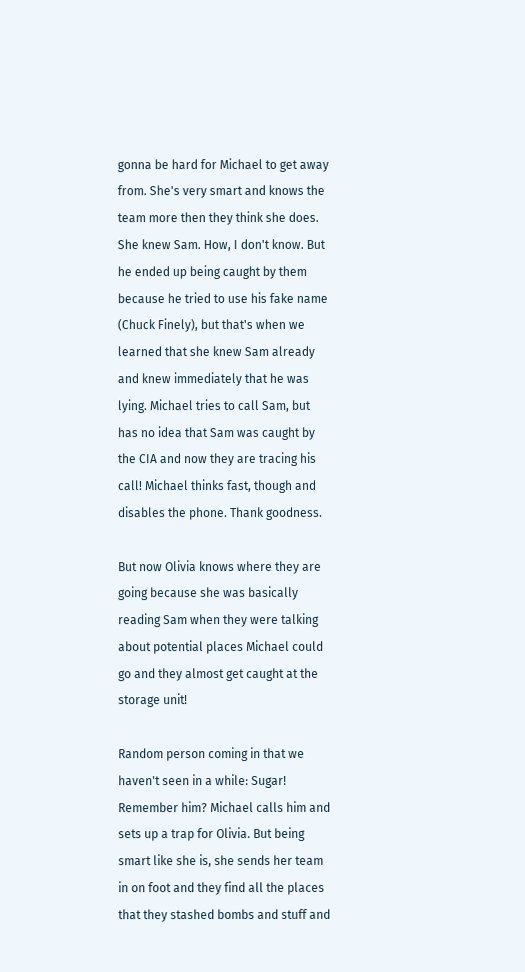gonna be hard for Michael to get away from. She's very smart and knows the team more then they think she does. She knew Sam. How, I don't know. But he ended up being caught by them because he tried to use his fake name (Chuck Finely), but that's when we learned that she knew Sam already and knew immediately that he was lying. Michael tries to call Sam, but has no idea that Sam was caught by the CIA and now they are tracing his call! Michael thinks fast, though and disables the phone. Thank goodness.

But now Olivia knows where they are going because she was basically reading Sam when they were talking about potential places Michael could go and they almost get caught at the storage unit!

Random person coming in that we haven't seen in a while: Sugar! Remember him? Michael calls him and sets up a trap for Olivia. But being smart like she is, she sends her team in on foot and they find all the places that they stashed bombs and stuff and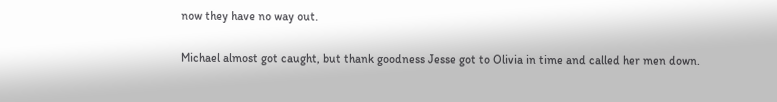now they have no way out.

Michael almost got caught, but thank goodness Jesse got to Olivia in time and called her men down.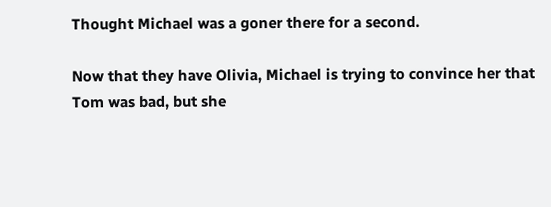Thought Michael was a goner there for a second.

Now that they have Olivia, Michael is trying to convince her that Tom was bad, but she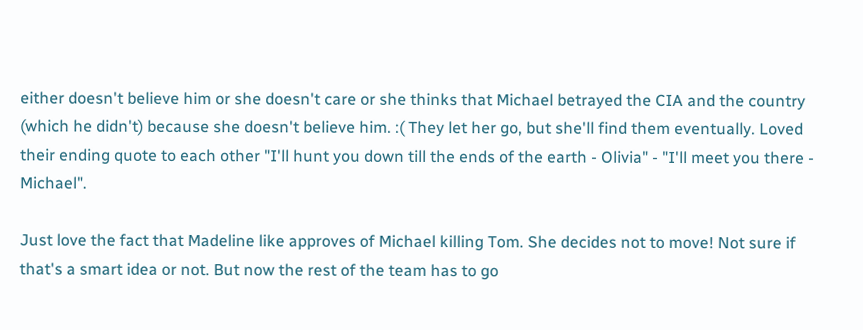either doesn't believe him or she doesn't care or she thinks that Michael betrayed the CIA and the country (which he didn't) because she doesn't believe him. :( They let her go, but she'll find them eventually. Loved their ending quote to each other "I'll hunt you down till the ends of the earth - Olivia" - "I'll meet you there - Michael".

Just love the fact that Madeline like approves of Michael killing Tom. She decides not to move! Not sure if that's a smart idea or not. But now the rest of the team has to go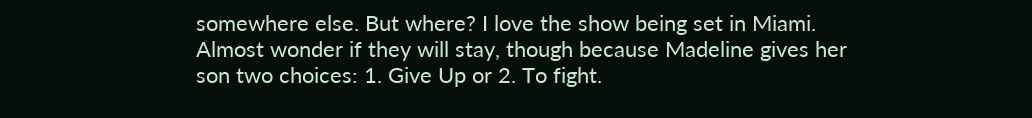somewhere else. But where? I love the show being set in Miami. Almost wonder if they will stay, though because Madeline gives her son two choices: 1. Give Up or 2. To fight.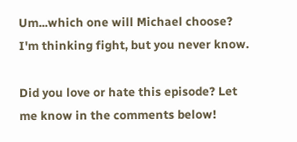Um...which one will Michael choose? I'm thinking fight, but you never know.

Did you love or hate this episode? Let me know in the comments below!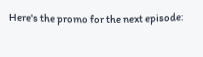Here's the promo for the next episode: